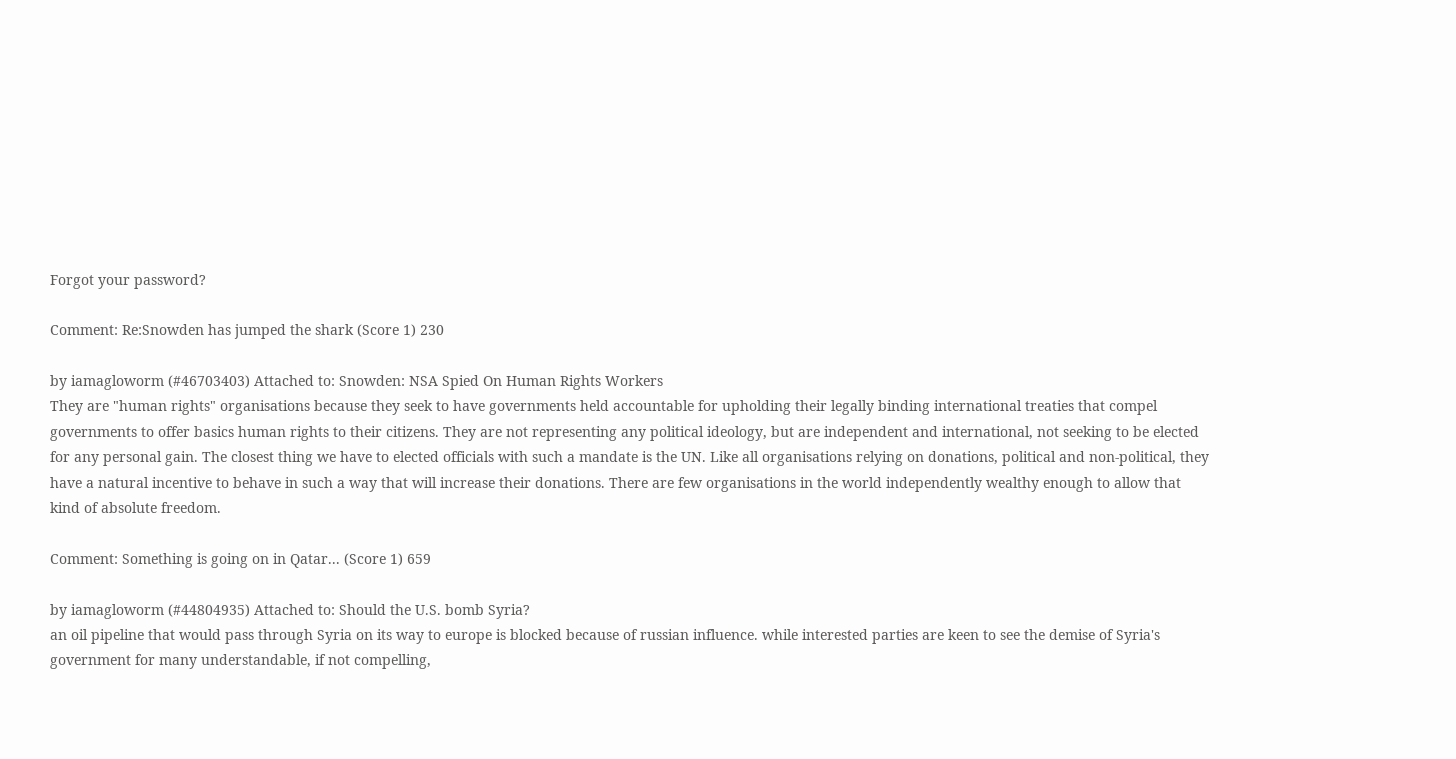Forgot your password?

Comment: Re:Snowden has jumped the shark (Score 1) 230

by iamagloworm (#46703403) Attached to: Snowden: NSA Spied On Human Rights Workers
They are "human rights" organisations because they seek to have governments held accountable for upholding their legally binding international treaties that compel governments to offer basics human rights to their citizens. They are not representing any political ideology, but are independent and international, not seeking to be elected for any personal gain. The closest thing we have to elected officials with such a mandate is the UN. Like all organisations relying on donations, political and non-political, they have a natural incentive to behave in such a way that will increase their donations. There are few organisations in the world independently wealthy enough to allow that kind of absolute freedom.

Comment: Something is going on in Qatar... (Score 1) 659

by iamagloworm (#44804935) Attached to: Should the U.S. bomb Syria?
an oil pipeline that would pass through Syria on its way to europe is blocked because of russian influence. while interested parties are keen to see the demise of Syria's government for many understandable, if not compelling,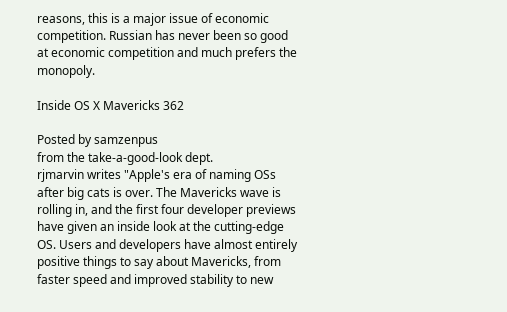reasons, this is a major issue of economic competition. Russian has never been so good at economic competition and much prefers the monopoly.

Inside OS X Mavericks 362

Posted by samzenpus
from the take-a-good-look dept.
rjmarvin writes "Apple's era of naming OSs after big cats is over. The Mavericks wave is rolling in, and the first four developer previews have given an inside look at the cutting-edge OS. Users and developers have almost entirely positive things to say about Mavericks, from faster speed and improved stability to new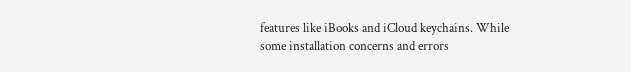features like iBooks and iCloud keychains. While some installation concerns and errors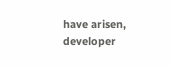have arisen, developer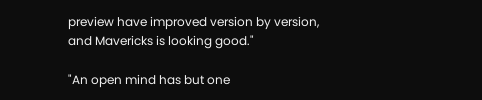preview have improved version by version, and Mavericks is looking good."

"An open mind has but one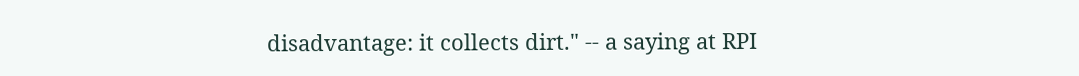disadvantage: it collects dirt." -- a saying at RPI